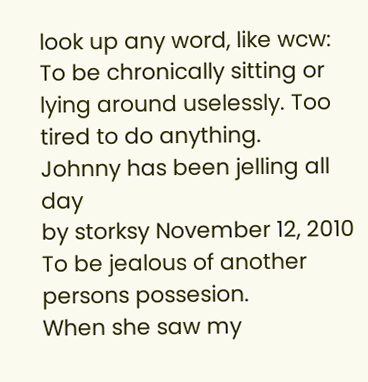look up any word, like wcw:
To be chronically sitting or lying around uselessly. Too tired to do anything.
Johnny has been jelling all day
by storksy November 12, 2010
To be jealous of another persons possesion.
When she saw my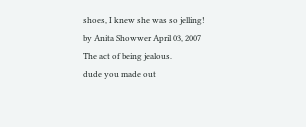shoes, I knew she was so jelling!
by Anita Showwer April 03, 2007
The act of being jealous.
dude you made out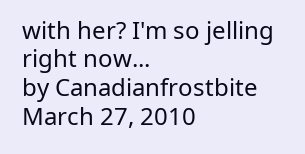with her? I'm so jelling right now...
by Canadianfrostbite March 27, 2010